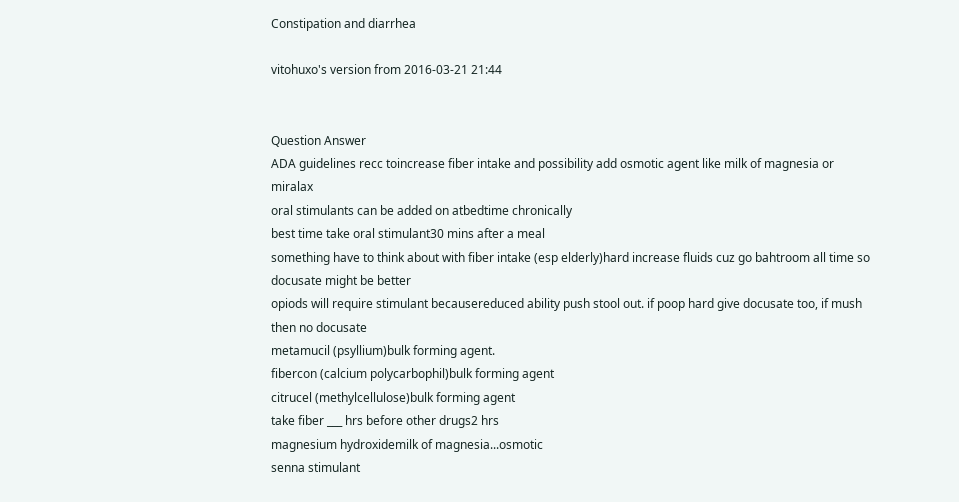Constipation and diarrhea

vitohuxo's version from 2016-03-21 21:44


Question Answer
ADA guidelines recc toincrease fiber intake and possibility add osmotic agent like milk of magnesia or miralax
oral stimulants can be added on atbedtime chronically
best time take oral stimulant30 mins after a meal
something have to think about with fiber intake (esp elderly)hard increase fluids cuz go bahtroom all time so docusate might be better
opiods will require stimulant becausereduced ability push stool out. if poop hard give docusate too, if mush then no docusate
metamucil (psyllium)bulk forming agent.
fibercon (calcium polycarbophil)bulk forming agent
citrucel (methylcellulose)bulk forming agent
take fiber ___ hrs before other drugs2 hrs
magnesium hydroxidemilk of magnesia...osmotic
senna stimulant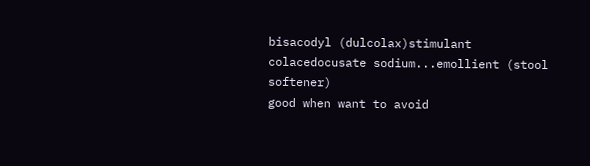bisacodyl (dulcolax)stimulant
colacedocusate sodium...emollient (stool softener)
good when want to avoid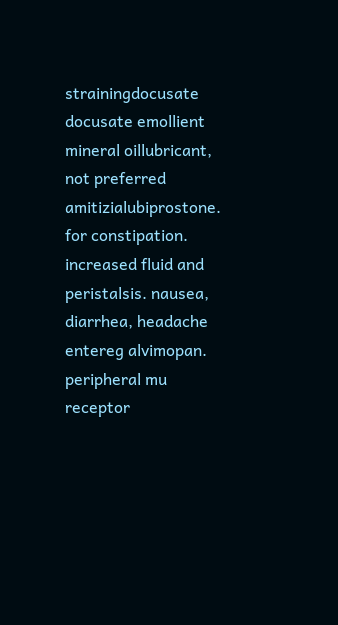strainingdocusate
docusate emollient
mineral oillubricant, not preferred
amitizialubiprostone. for constipation. increased fluid and peristalsis. nausea, diarrhea, headache
entereg alvimopan. peripheral mu receptor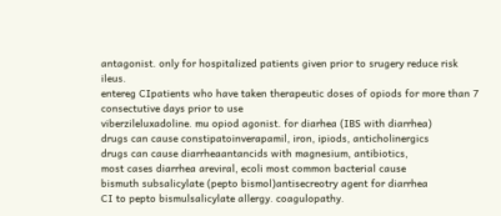antagonist. only for hospitalized patients given prior to srugery reduce risk ileus.
entereg CIpatients who have taken therapeutic doses of opiods for more than 7 consectutive days prior to use
viberzileluxadoline. mu opiod agonist. for diarhea (IBS with diarrhea)
drugs can cause constipatoinverapamil, iron, ipiods, anticholinergics
drugs can cause diarrheaantancids with magnesium, antibiotics,
most cases diarrhea areviral, ecoli most common bacterial cause
bismuth subsalicylate (pepto bismol)antisecreotry agent for diarrhea
CI to pepto bismulsalicylate allergy. coagulopathy.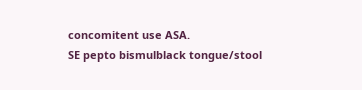concomitent use ASA.
SE pepto bismulblack tongue/stool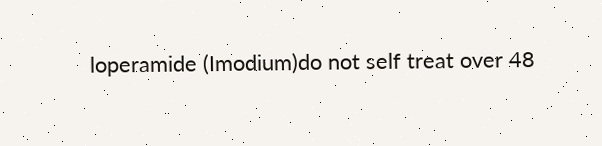loperamide (Imodium)do not self treat over 48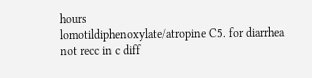hours
lomotildiphenoxylate/atropine C5. for diarrhea
not recc in c diff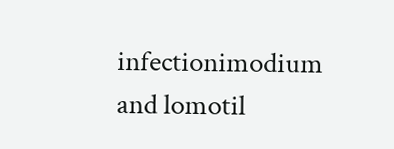infectionimodium and lomotil